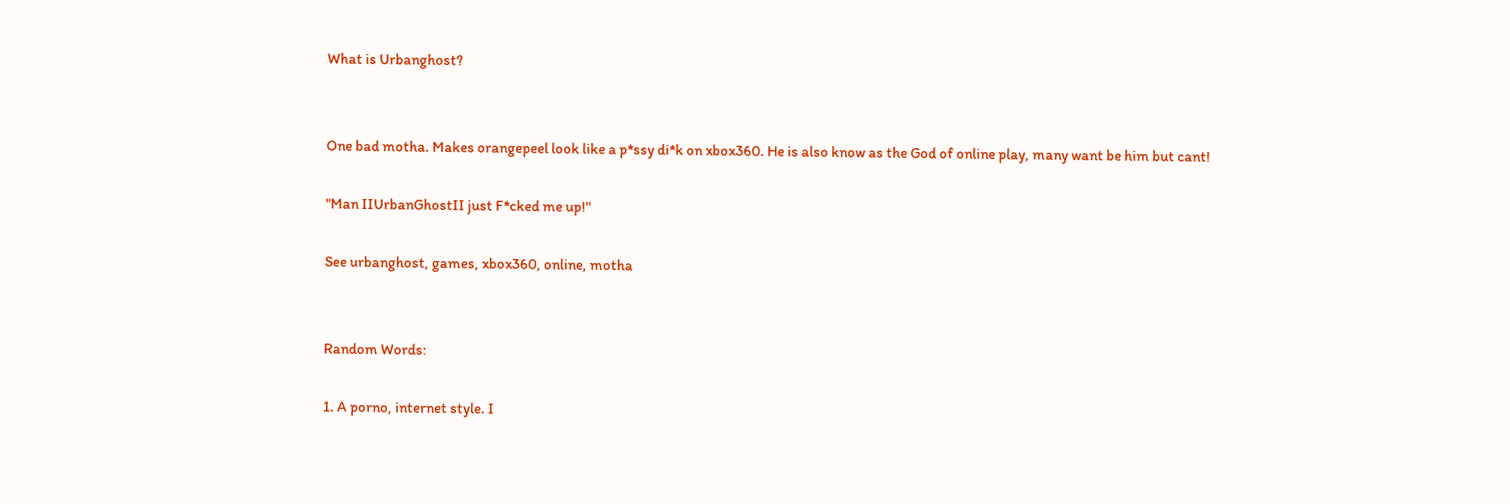What is Urbanghost?


One bad motha. Makes orangepeel look like a p*ssy di*k on xbox360. He is also know as the God of online play, many want be him but cant!

"Man IIUrbanGhostII just F*cked me up!"

See urbanghost, games, xbox360, online, motha


Random Words:

1. A porno, internet style. I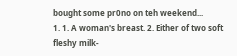bought some pr0no on teh weekend...
1. 1. A woman's breast. 2. Either of two soft fleshy milk-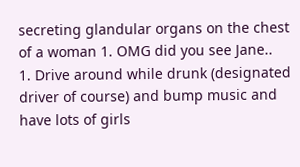secreting glandular organs on the chest of a woman 1. OMG did you see Jane..
1. Drive around while drunk (designated driver of course) and bump music and have lots of girls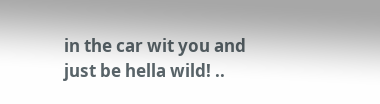in the car wit you and just be hella wild! ..